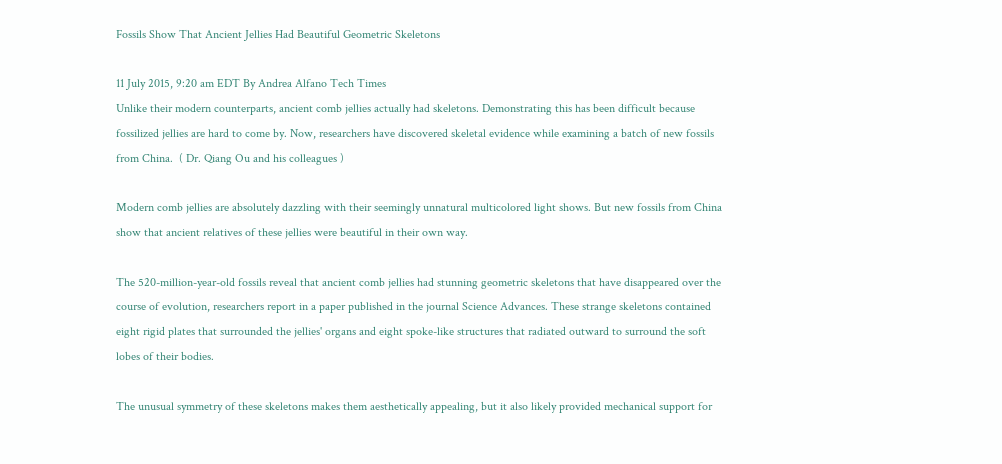Fossils Show That Ancient Jellies Had Beautiful Geometric Skeletons

11 July 2015, 9:20 am EDT By Andrea Alfano Tech Times
Unlike their modern counterparts, ancient comb jellies actually had skeletons. Demonstrating this has been difficult because fossilized jellies are hard to come by. Now, researchers have discovered skeletal evidence while examining a batch of new fossils from China.  ( Dr. Qiang Ou and his colleagues )

Modern comb jellies are absolutely dazzling with their seemingly unnatural multicolored light shows. But new fossils from China show that ancient relatives of these jellies were beautiful in their own way.

The 520-million-year-old fossils reveal that ancient comb jellies had stunning geometric skeletons that have disappeared over the course of evolution, researchers report in a paper published in the journal Science Advances. These strange skeletons contained eight rigid plates that surrounded the jellies' organs and eight spoke-like structures that radiated outward to surround the soft lobes of their bodies.

The unusual symmetry of these skeletons makes them aesthetically appealing, but it also likely provided mechanical support for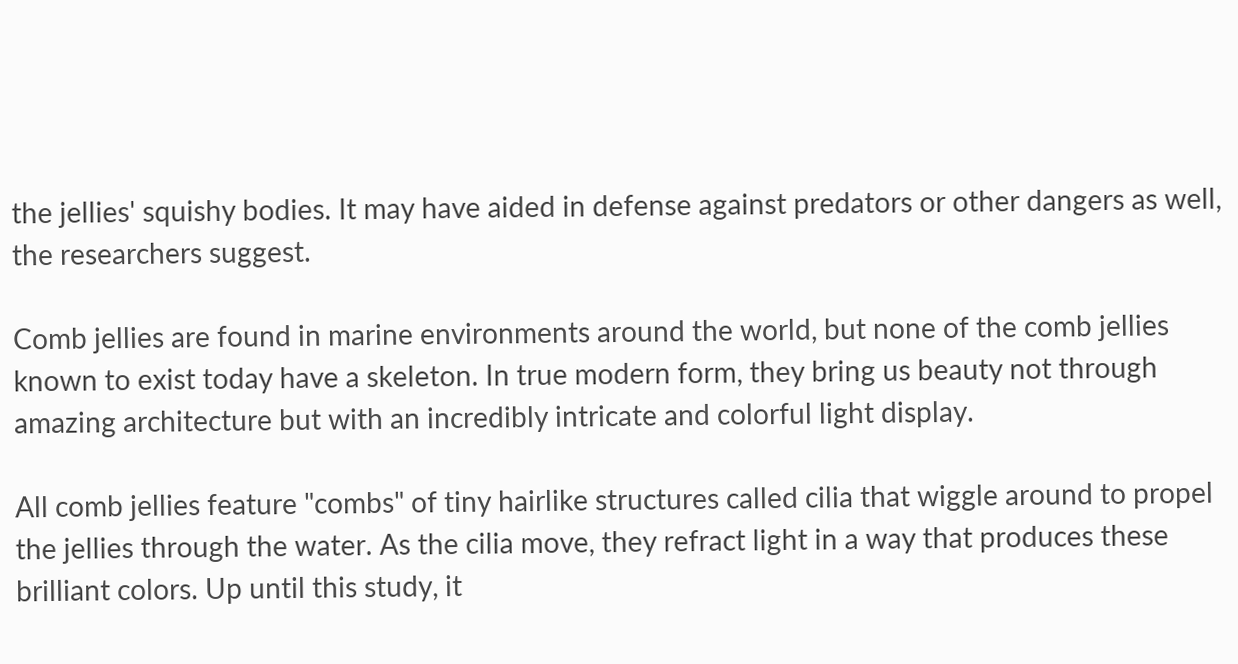the jellies' squishy bodies. It may have aided in defense against predators or other dangers as well, the researchers suggest.

Comb jellies are found in marine environments around the world, but none of the comb jellies known to exist today have a skeleton. In true modern form, they bring us beauty not through amazing architecture but with an incredibly intricate and colorful light display.

All comb jellies feature "combs" of tiny hairlike structures called cilia that wiggle around to propel the jellies through the water. As the cilia move, they refract light in a way that produces these brilliant colors. Up until this study, it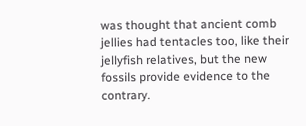was thought that ancient comb jellies had tentacles too, like their jellyfish relatives, but the new fossils provide evidence to the contrary.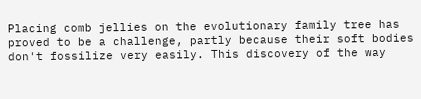Placing comb jellies on the evolutionary family tree has proved to be a challenge, partly because their soft bodies don't fossilize very easily. This discovery of the way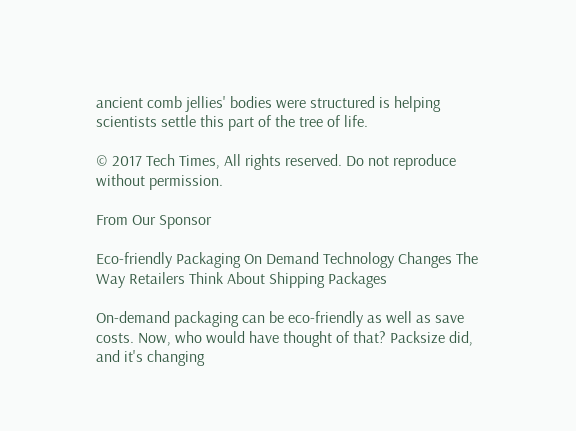ancient comb jellies' bodies were structured is helping scientists settle this part of the tree of life.

© 2017 Tech Times, All rights reserved. Do not reproduce without permission.

From Our Sponsor

Eco-friendly Packaging On Demand Technology Changes The Way Retailers Think About Shipping Packages

On-demand packaging can be eco-friendly as well as save costs. Now, who would have thought of that? Packsize did, and it's changing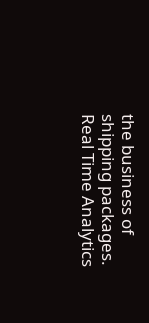the business of shipping packages.
Real Time Analytics